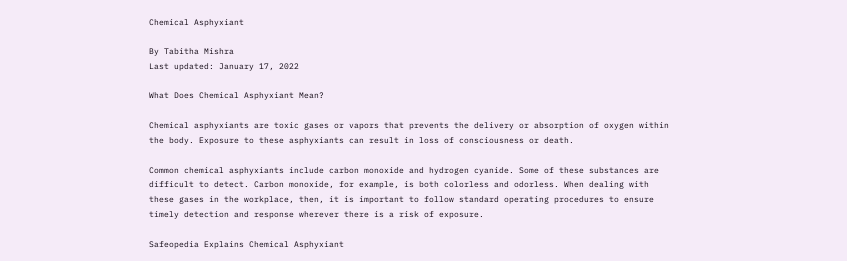Chemical Asphyxiant

By Tabitha Mishra
Last updated: January 17, 2022

What Does Chemical Asphyxiant Mean?

Chemical asphyxiants are toxic gases or vapors that prevents the delivery or absorption of oxygen within the body. Exposure to these asphyxiants can result in loss of consciousness or death.

Common chemical asphyxiants include carbon monoxide and hydrogen cyanide. Some of these substances are difficult to detect. Carbon monoxide, for example, is both colorless and odorless. When dealing with these gases in the workplace, then, it is important to follow standard operating procedures to ensure timely detection and response wherever there is a risk of exposure.

Safeopedia Explains Chemical Asphyxiant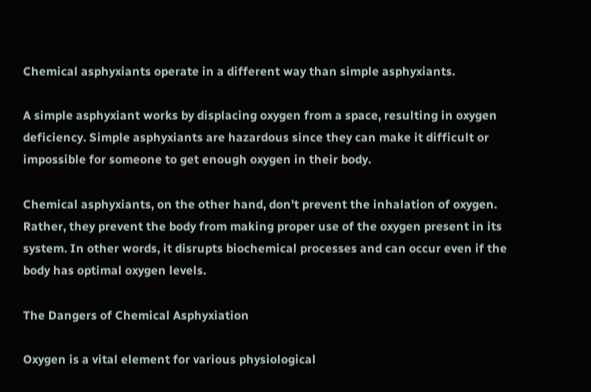Chemical asphyxiants operate in a different way than simple asphyxiants.

A simple asphyxiant works by displacing oxygen from a space, resulting in oxygen deficiency. Simple asphyxiants are hazardous since they can make it difficult or impossible for someone to get enough oxygen in their body.

Chemical asphyxiants, on the other hand, don't prevent the inhalation of oxygen. Rather, they prevent the body from making proper use of the oxygen present in its system. In other words, it disrupts biochemical processes and can occur even if the body has optimal oxygen levels.

The Dangers of Chemical Asphyxiation

Oxygen is a vital element for various physiological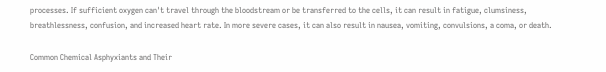processes. If sufficient oxygen can't travel through the bloodstream or be transferred to the cells, it can result in fatigue, clumsiness, breathlessness, confusion, and increased heart rate. In more severe cases, it can also result in nausea, vomiting, convulsions, a coma, or death.

Common Chemical Asphyxiants and Their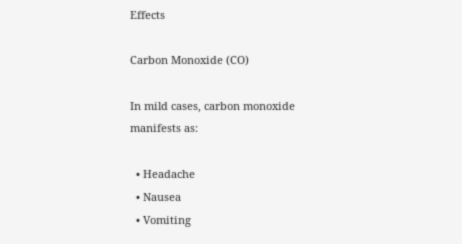Effects

Carbon Monoxide (CO)

In mild cases, carbon monoxide manifests as:

  • Headache
  • Nausea
  • Vomiting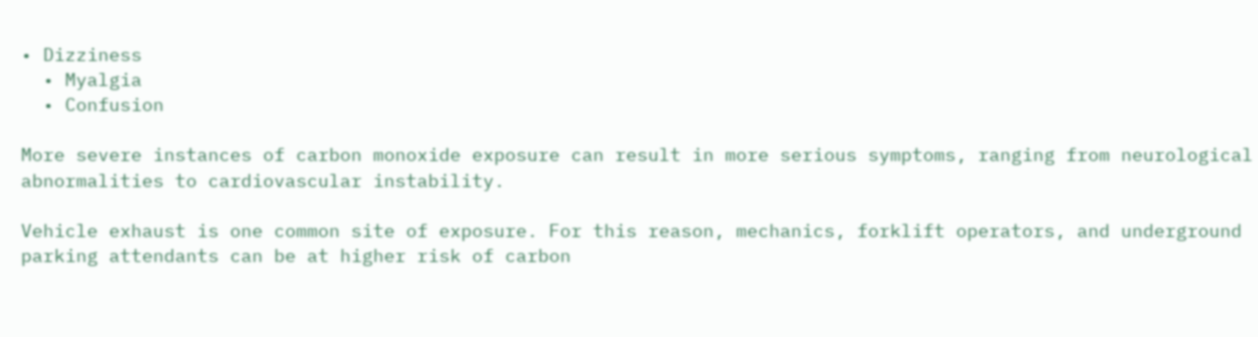• Dizziness
  • Myalgia
  • Confusion

More severe instances of carbon monoxide exposure can result in more serious symptoms, ranging from neurological abnormalities to cardiovascular instability.

Vehicle exhaust is one common site of exposure. For this reason, mechanics, forklift operators, and underground parking attendants can be at higher risk of carbon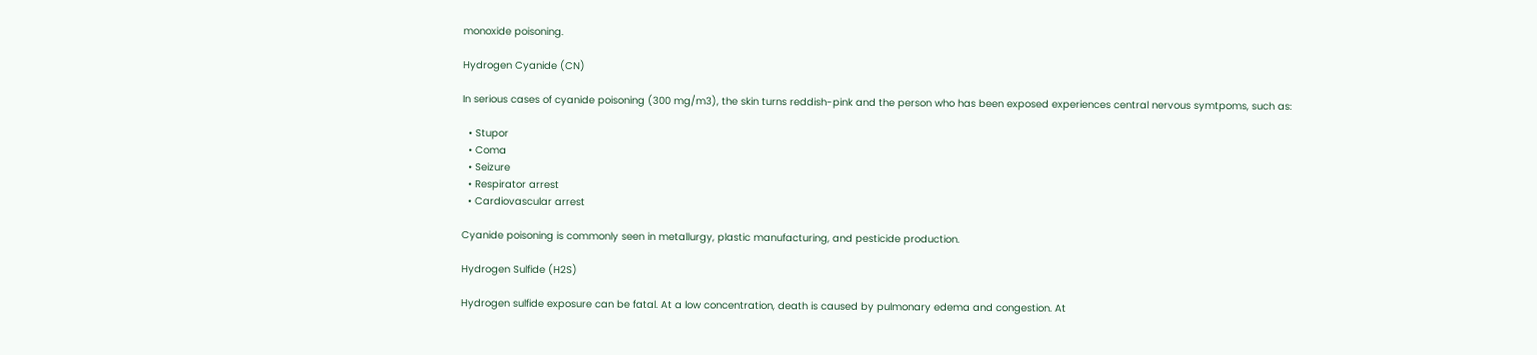monoxide poisoning.

Hydrogen Cyanide (CN)

In serious cases of cyanide poisoning (300 mg/m3), the skin turns reddish-pink and the person who has been exposed experiences central nervous symtpoms, such as:

  • Stupor
  • Coma
  • Seizure
  • Respirator arrest
  • Cardiovascular arrest

Cyanide poisoning is commonly seen in metallurgy, plastic manufacturing, and pesticide production.

Hydrogen Sulfide (H2S)

Hydrogen sulfide exposure can be fatal. At a low concentration, death is caused by pulmonary edema and congestion. At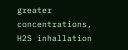greater concentrations, H2S inhallation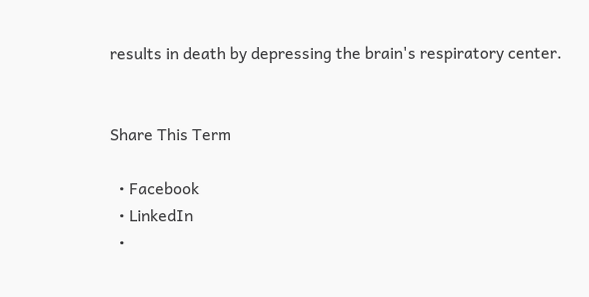results in death by depressing the brain's respiratory center.


Share This Term

  • Facebook
  • LinkedIn
  •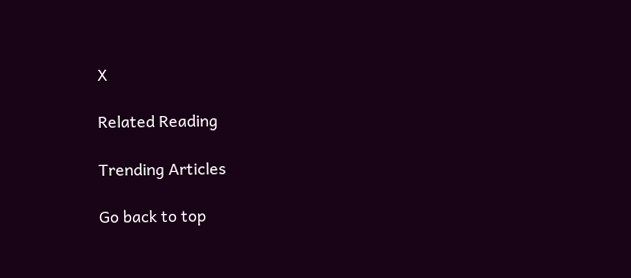X

Related Reading

Trending Articles

Go back to top